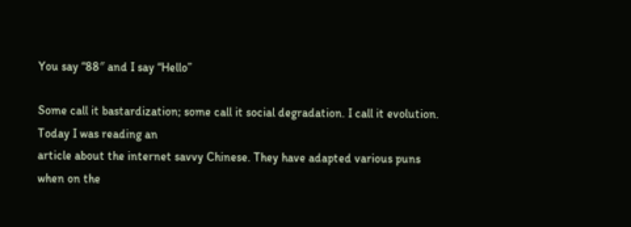You say “88″ and I say “Hello”

Some call it bastardization; some call it social degradation. I call it evolution. Today I was reading an
article about the internet savvy Chinese. They have adapted various puns when on the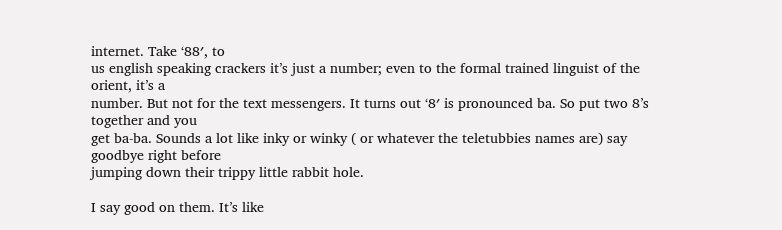internet. Take ‘88′, to
us english speaking crackers it’s just a number; even to the formal trained linguist of the orient, it’s a
number. But not for the text messengers. It turns out ‘8′ is pronounced ba. So put two 8’s together and you
get ba-ba. Sounds a lot like inky or winky ( or whatever the teletubbies names are) say goodbye right before
jumping down their trippy little rabbit hole.

I say good on them. It’s like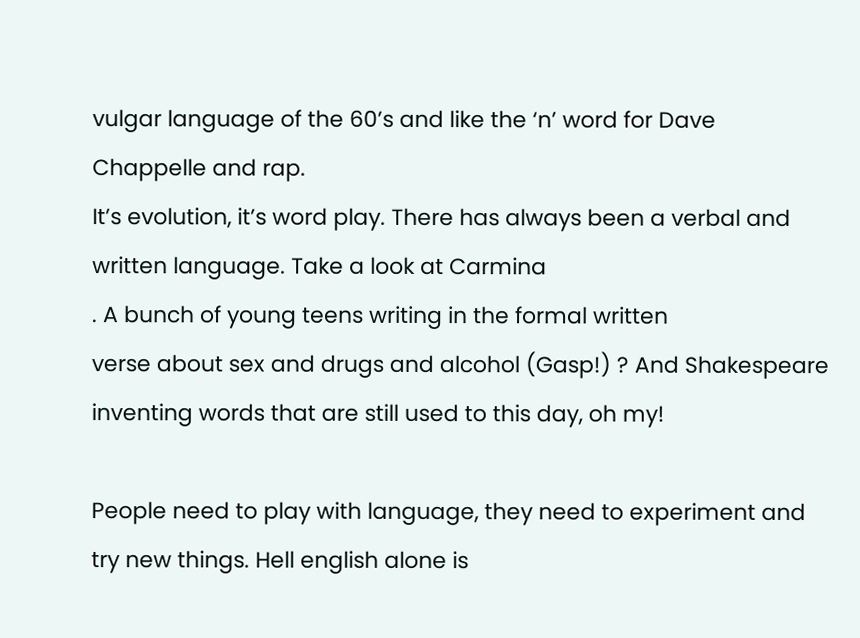vulgar language of the 60’s and like the ‘n’ word for Dave Chappelle and rap.
It’s evolution, it’s word play. There has always been a verbal and written language. Take a look at Carmina
. A bunch of young teens writing in the formal written
verse about sex and drugs and alcohol (Gasp!) ? And Shakespeare inventing words that are still used to this day, oh my!

People need to play with language, they need to experiment and try new things. Hell english alone is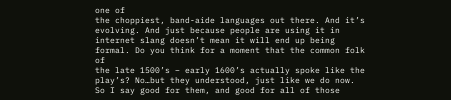one of
the choppiest, band-aide languages out there. And it’s evolving. And just because people are using it in
internet slang doesn’t mean it will end up being formal. Do you think for a moment that the common folk of
the late 1500’s – early 1600’s actually spoke like the play’s? No…but they understood, just like we do now.
So I say good for them, and good for all of those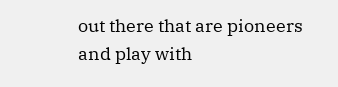out there that are pioneers and play with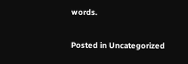words.

Posted in Uncategorized